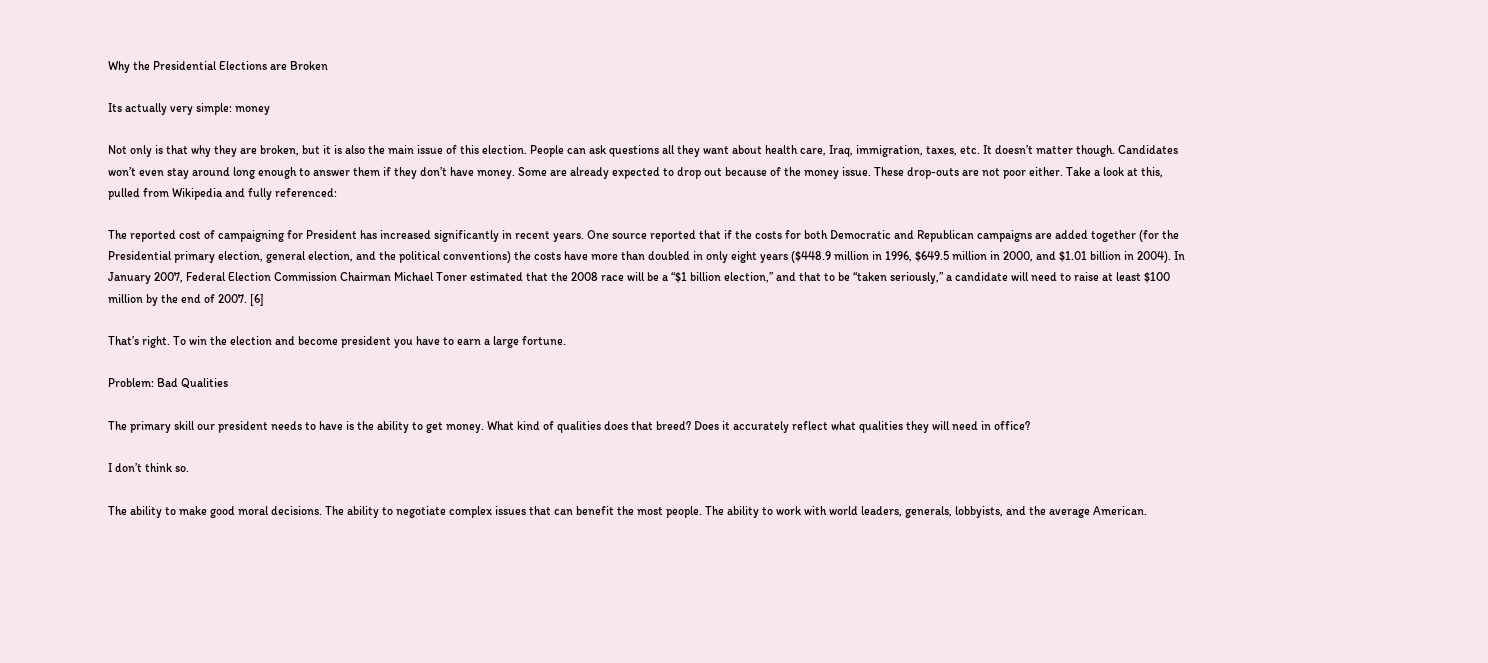Why the Presidential Elections are Broken

Its actually very simple: money

Not only is that why they are broken, but it is also the main issue of this election. People can ask questions all they want about health care, Iraq, immigration, taxes, etc. It doesn’t matter though. Candidates won’t even stay around long enough to answer them if they don’t have money. Some are already expected to drop out because of the money issue. These drop-outs are not poor either. Take a look at this, pulled from Wikipedia and fully referenced:

The reported cost of campaigning for President has increased significantly in recent years. One source reported that if the costs for both Democratic and Republican campaigns are added together (for the Presidential primary election, general election, and the political conventions) the costs have more than doubled in only eight years ($448.9 million in 1996, $649.5 million in 2000, and $1.01 billion in 2004). In January 2007, Federal Election Commission Chairman Michael Toner estimated that the 2008 race will be a “$1 billion election,” and that to be “taken seriously,” a candidate will need to raise at least $100 million by the end of 2007. [6]

That’s right. To win the election and become president you have to earn a large fortune.

Problem: Bad Qualities

The primary skill our president needs to have is the ability to get money. What kind of qualities does that breed? Does it accurately reflect what qualities they will need in office?

I don’t think so.

The ability to make good moral decisions. The ability to negotiate complex issues that can benefit the most people. The ability to work with world leaders, generals, lobbyists, and the average American.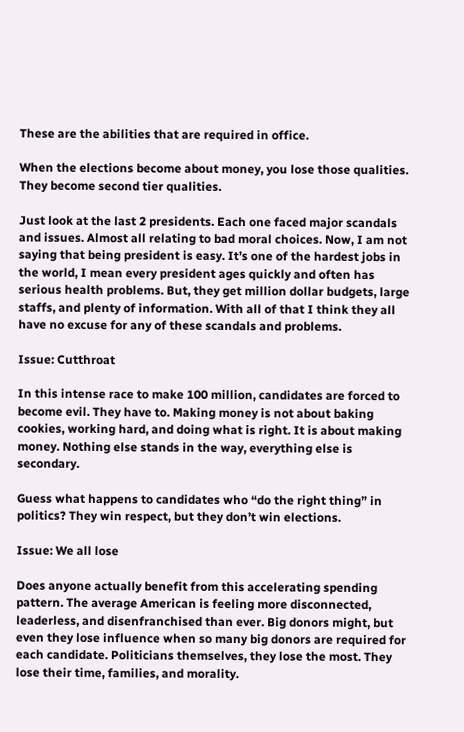These are the abilities that are required in office.

When the elections become about money, you lose those qualities. They become second tier qualities.

Just look at the last 2 presidents. Each one faced major scandals and issues. Almost all relating to bad moral choices. Now, I am not saying that being president is easy. It’s one of the hardest jobs in the world, I mean every president ages quickly and often has serious health problems. But, they get million dollar budgets, large staffs, and plenty of information. With all of that I think they all have no excuse for any of these scandals and problems.

Issue: Cutthroat

In this intense race to make 100 million, candidates are forced to become evil. They have to. Making money is not about baking cookies, working hard, and doing what is right. It is about making money. Nothing else stands in the way, everything else is secondary.

Guess what happens to candidates who “do the right thing” in politics? They win respect, but they don’t win elections.

Issue: We all lose

Does anyone actually benefit from this accelerating spending pattern. The average American is feeling more disconnected, leaderless, and disenfranchised than ever. Big donors might, but even they lose influence when so many big donors are required for each candidate. Politicians themselves, they lose the most. They lose their time, families, and morality.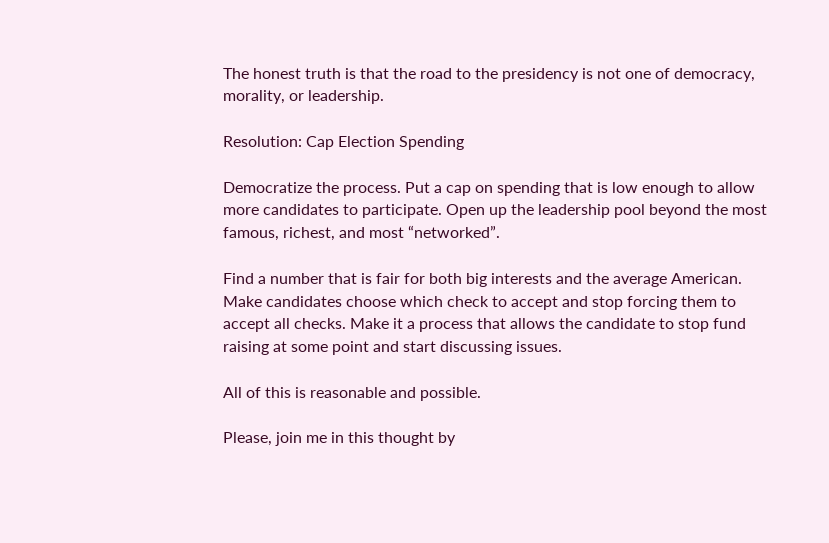The honest truth is that the road to the presidency is not one of democracy, morality, or leadership.

Resolution: Cap Election Spending

Democratize the process. Put a cap on spending that is low enough to allow more candidates to participate. Open up the leadership pool beyond the most famous, richest, and most “networked”.

Find a number that is fair for both big interests and the average American. Make candidates choose which check to accept and stop forcing them to accept all checks. Make it a process that allows the candidate to stop fund raising at some point and start discussing issues.

All of this is reasonable and possible.

Please, join me in this thought by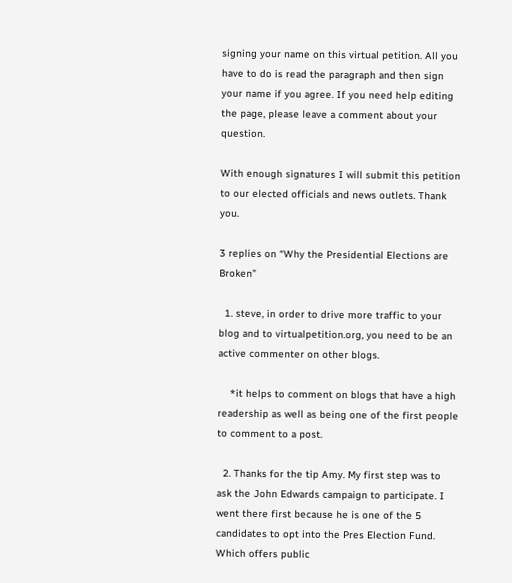signing your name on this virtual petition. All you have to do is read the paragraph and then sign your name if you agree. If you need help editing the page, please leave a comment about your question.

With enough signatures I will submit this petition to our elected officials and news outlets. Thank you.

3 replies on “Why the Presidential Elections are Broken”

  1. steve, in order to drive more traffic to your blog and to virtualpetition.org, you need to be an active commenter on other blogs.

    *it helps to comment on blogs that have a high readership as well as being one of the first people to comment to a post.

  2. Thanks for the tip Amy. My first step was to ask the John Edwards campaign to participate. I went there first because he is one of the 5 candidates to opt into the Pres Election Fund. Which offers public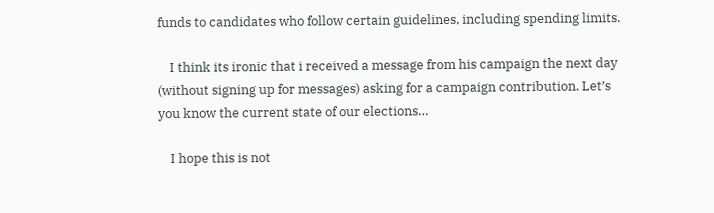funds to candidates who follow certain guidelines, including spending limits.

    I think its ironic that i received a message from his campaign the next day (without signing up for messages) asking for a campaign contribution. Let’s you know the current state of our elections…

    I hope this is not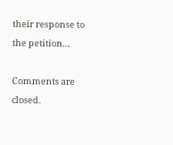their response to the petition…

Comments are closed.